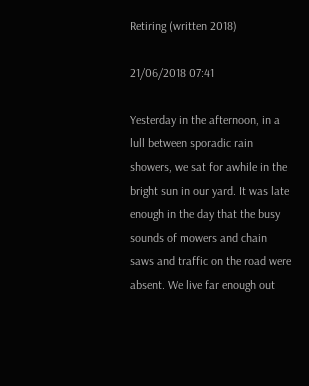Retiring (written 2018)

21/06/2018 07:41

Yesterday in the afternoon, in a lull between sporadic rain showers, we sat for awhile in the bright sun in our yard. It was late enough in the day that the busy sounds of mowers and chain saws and traffic on the road were absent. We live far enough out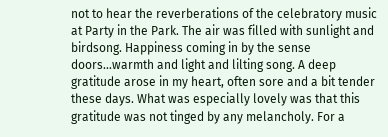not to hear the reverberations of the celebratory music at Party in the Park. The air was filled with sunlight and birdsong. Happiness coming in by the sense doors...warmth and light and lilting song. A deep gratitude arose in my heart, often sore and a bit tender these days. What was especially lovely was that this gratitude was not tinged by any melancholy. For a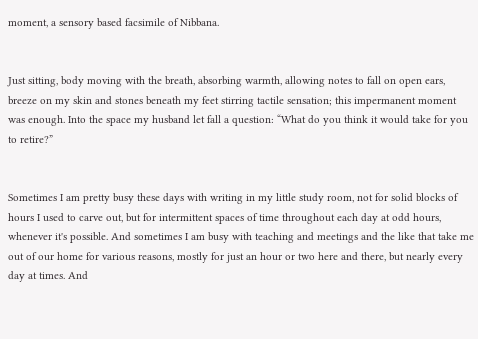moment, a sensory based facsimile of Nibbana.


Just sitting, body moving with the breath, absorbing warmth, allowing notes to fall on open ears, breeze on my skin and stones beneath my feet stirring tactile sensation; this impermanent moment was enough. Into the space my husband let fall a question: “What do you think it would take for you to retire?”


Sometimes I am pretty busy these days with writing in my little study room, not for solid blocks of hours I used to carve out, but for intermittent spaces of time throughout each day at odd hours, whenever it's possible. And sometimes I am busy with teaching and meetings and the like that take me out of our home for various reasons, mostly for just an hour or two here and there, but nearly every day at times. And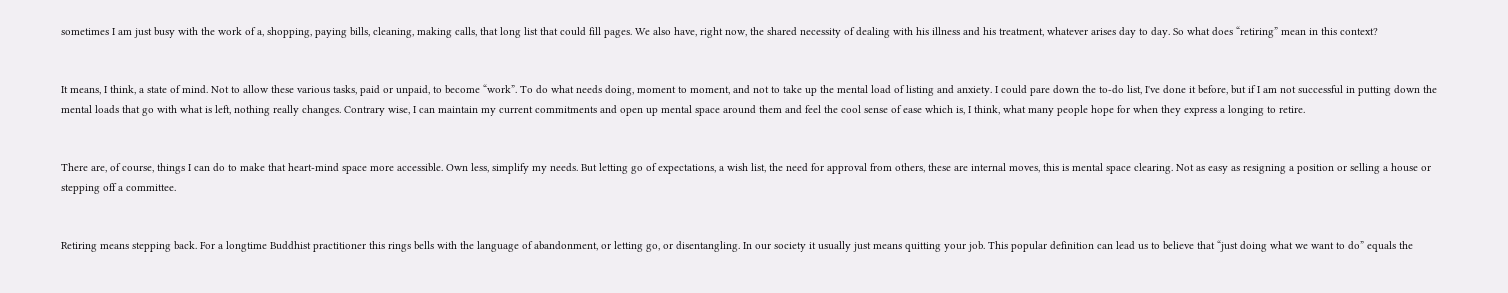sometimes I am just busy with the work of a, shopping, paying bills, cleaning, making calls, that long list that could fill pages. We also have, right now, the shared necessity of dealing with his illness and his treatment, whatever arises day to day. So what does “retiring” mean in this context?


It means, I think, a state of mind. Not to allow these various tasks, paid or unpaid, to become “work”. To do what needs doing, moment to moment, and not to take up the mental load of listing and anxiety. I could pare down the to-do list, I've done it before, but if I am not successful in putting down the mental loads that go with what is left, nothing really changes. Contrary wise, I can maintain my current commitments and open up mental space around them and feel the cool sense of ease which is, I think, what many people hope for when they express a longing to retire.


There are, of course, things I can do to make that heart-mind space more accessible. Own less, simplify my needs. But letting go of expectations, a wish list, the need for approval from others, these are internal moves, this is mental space clearing. Not as easy as resigning a position or selling a house or stepping off a committee.


Retiring means stepping back. For a longtime Buddhist practitioner this rings bells with the language of abandonment, or letting go, or disentangling. In our society it usually just means quitting your job. This popular definition can lead us to believe that “just doing what we want to do” equals the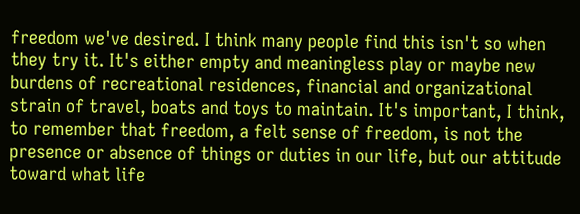freedom we've desired. I think many people find this isn't so when they try it. It's either empty and meaningless play or maybe new burdens of recreational residences, financial and organizational strain of travel, boats and toys to maintain. It's important, I think, to remember that freedom, a felt sense of freedom, is not the presence or absence of things or duties in our life, but our attitude toward what life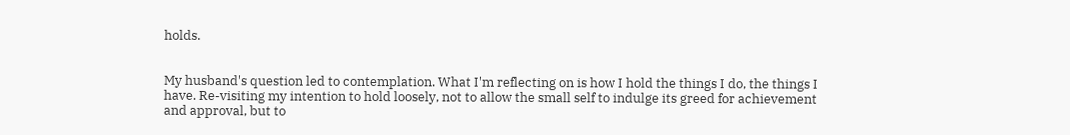holds.


My husband's question led to contemplation. What I'm reflecting on is how I hold the things I do, the things I have. Re-visiting my intention to hold loosely, not to allow the small self to indulge its greed for achievement and approval, but to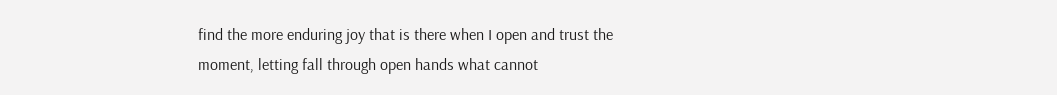find the more enduring joy that is there when I open and trust the moment, letting fall through open hands what cannot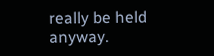really be held anyway.